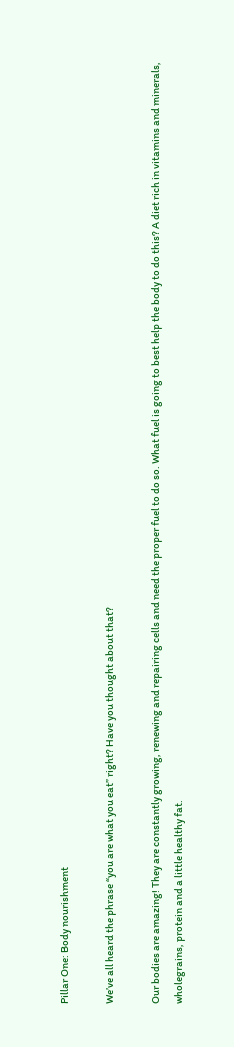Pillar One: Body nourishment

We’ve all heard the phrase “you are what you eat” right? Have you thought about that?

Our bodies are amazing! They are constantly growing, renewing and repairing cells and need the proper fuel to do so. What fuel is going to best help the body to do this? A diet rich in vitamins and minerals, wholegrains, protein and a little healthy fat.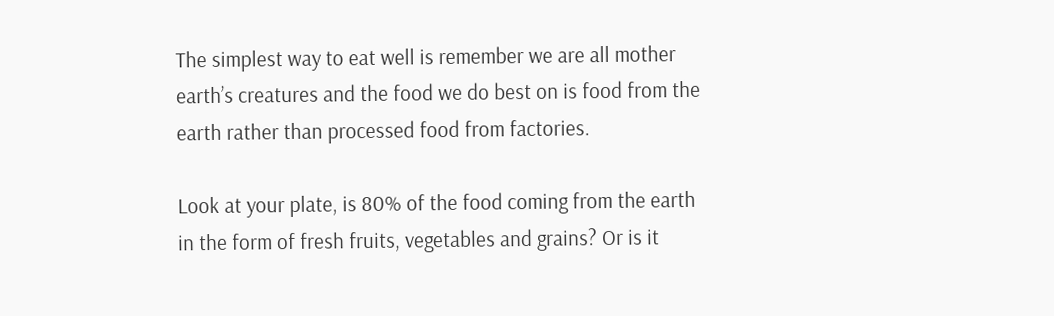The simplest way to eat well is remember we are all mother earth’s creatures and the food we do best on is food from the earth rather than processed food from factories.

Look at your plate, is 80% of the food coming from the earth in the form of fresh fruits, vegetables and grains? Or is it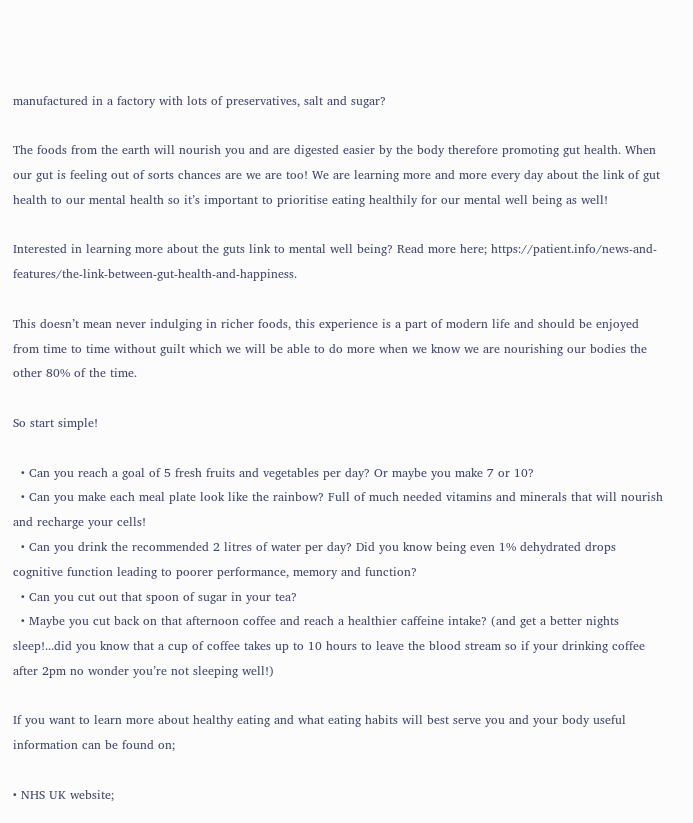manufactured in a factory with lots of preservatives, salt and sugar?

The foods from the earth will nourish you and are digested easier by the body therefore promoting gut health. When our gut is feeling out of sorts chances are we are too! We are learning more and more every day about the link of gut health to our mental health so it’s important to prioritise eating healthily for our mental well being as well!

Interested in learning more about the guts link to mental well being? Read more here; https://patient.info/news-and-features/the-link-between-gut-health-and-happiness.

This doesn’t mean never indulging in richer foods, this experience is a part of modern life and should be enjoyed from time to time without guilt which we will be able to do more when we know we are nourishing our bodies the other 80% of the time.

So start simple!

  • Can you reach a goal of 5 fresh fruits and vegetables per day? Or maybe you make 7 or 10?
  • Can you make each meal plate look like the rainbow? Full of much needed vitamins and minerals that will nourish and recharge your cells!
  • Can you drink the recommended 2 litres of water per day? Did you know being even 1% dehydrated drops cognitive function leading to poorer performance, memory and function?
  • Can you cut out that spoon of sugar in your tea?
  • Maybe you cut back on that afternoon coffee and reach a healthier caffeine intake? (and get a better nights sleep!...did you know that a cup of coffee takes up to 10 hours to leave the blood stream so if your drinking coffee after 2pm no wonder you’re not sleeping well!)

If you want to learn more about healthy eating and what eating habits will best serve you and your body useful information can be found on;

• NHS UK website;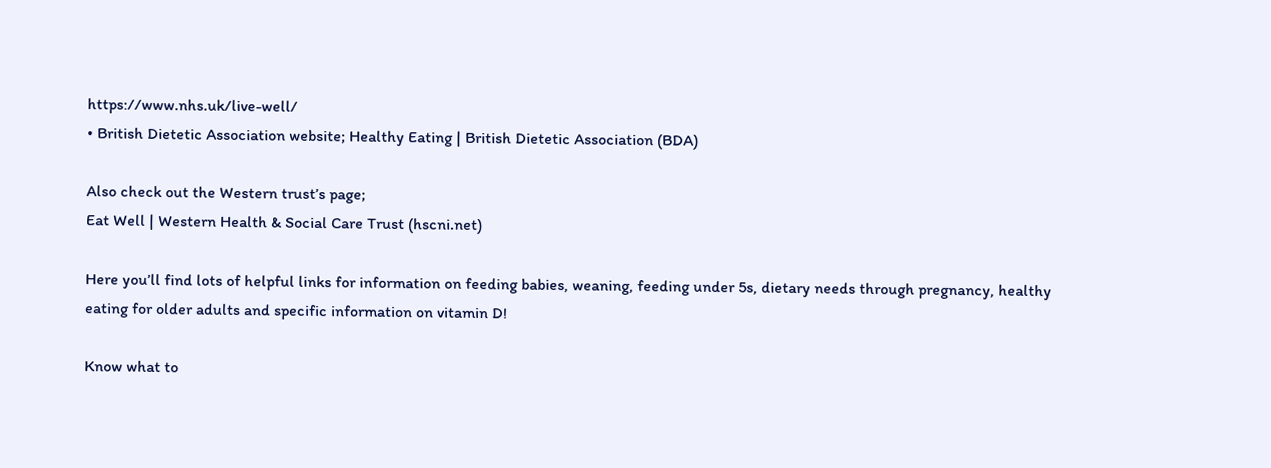https://www.nhs.uk/live-well/
• British Dietetic Association website; Healthy Eating | British Dietetic Association (BDA)

Also check out the Western trust’s page;
Eat Well | Western Health & Social Care Trust (hscni.net)

Here you’ll find lots of helpful links for information on feeding babies, weaning, feeding under 5s, dietary needs through pregnancy, healthy eating for older adults and specific information on vitamin D!

Know what to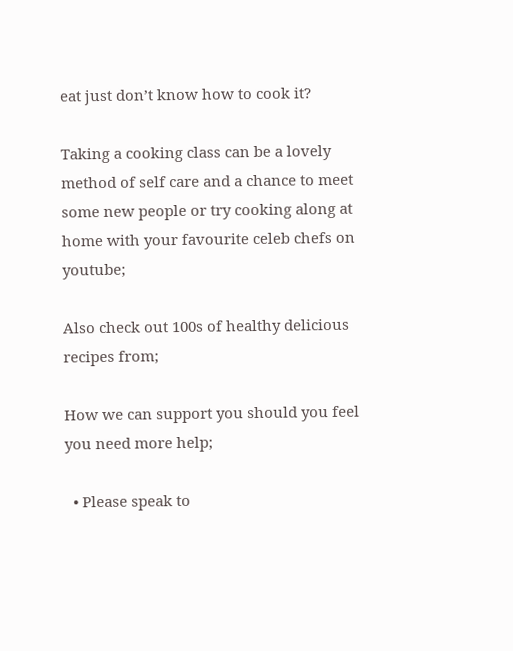eat just don’t know how to cook it?

Taking a cooking class can be a lovely method of self care and a chance to meet some new people or try cooking along at home with your favourite celeb chefs on youtube;

Also check out 100s of healthy delicious recipes from;

How we can support you should you feel you need more help;

  • Please speak to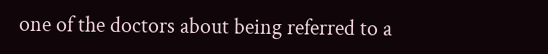one of the doctors about being referred to a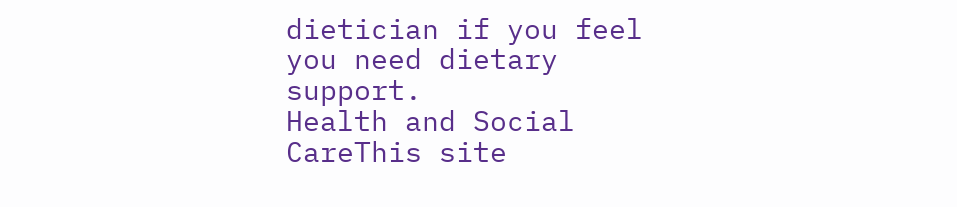dietician if you feel you need dietary support.
Health and Social CareThis site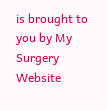is brought to you by My Surgery Website